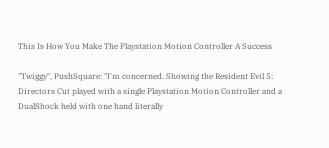This Is How You Make The Playstation Motion Controller A Success

"Twiggy", PushSquare: "I'm concerned. Showing the Resident Evil 5: Directors Cut played with a single Playstation Motion Controller and a DualShock held with one hand literally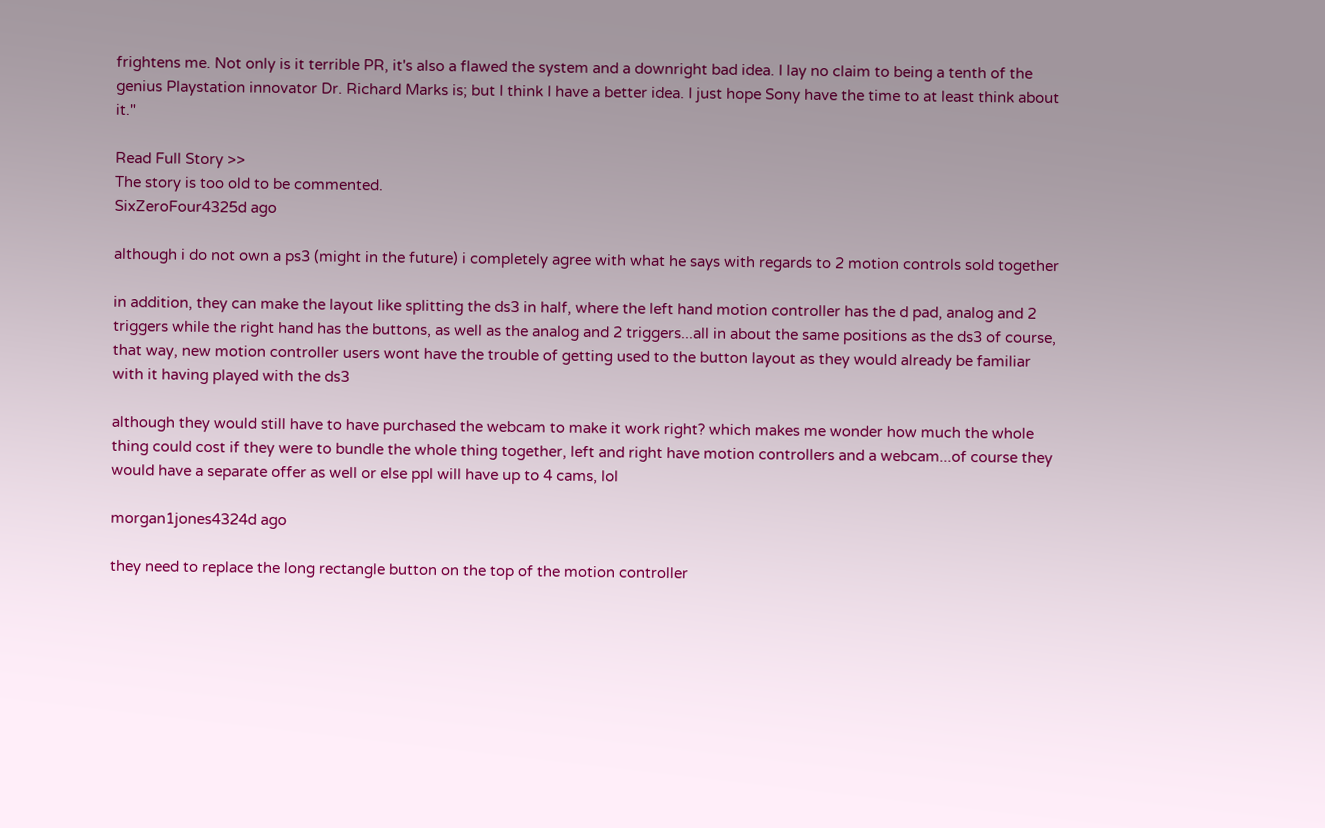frightens me. Not only is it terrible PR, it's also a flawed the system and a downright bad idea. I lay no claim to being a tenth of the genius Playstation innovator Dr. Richard Marks is; but I think I have a better idea. I just hope Sony have the time to at least think about it."

Read Full Story >>
The story is too old to be commented.
SixZeroFour4325d ago

although i do not own a ps3 (might in the future) i completely agree with what he says with regards to 2 motion controls sold together

in addition, they can make the layout like splitting the ds3 in half, where the left hand motion controller has the d pad, analog and 2 triggers while the right hand has the buttons, as well as the analog and 2 triggers...all in about the same positions as the ds3 of course, that way, new motion controller users wont have the trouble of getting used to the button layout as they would already be familiar with it having played with the ds3

although they would still have to have purchased the webcam to make it work right? which makes me wonder how much the whole thing could cost if they were to bundle the whole thing together, left and right have motion controllers and a webcam...of course they would have a separate offer as well or else ppl will have up to 4 cams, lol

morgan1jones4324d ago

they need to replace the long rectangle button on the top of the motion controller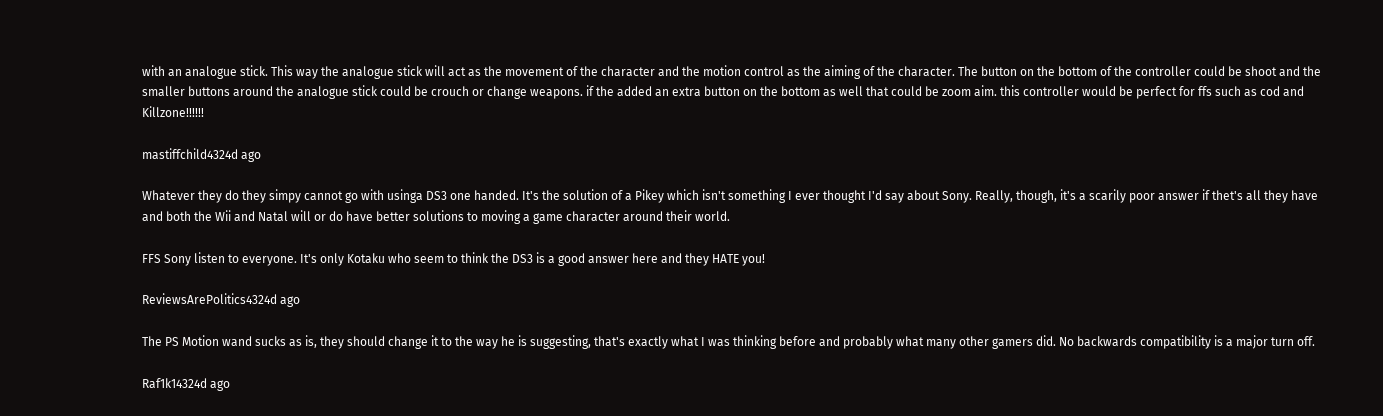with an analogue stick. This way the analogue stick will act as the movement of the character and the motion control as the aiming of the character. The button on the bottom of the controller could be shoot and the smaller buttons around the analogue stick could be crouch or change weapons. if the added an extra button on the bottom as well that could be zoom aim. this controller would be perfect for ffs such as cod and Killzone!!!!!!

mastiffchild4324d ago

Whatever they do they simpy cannot go with usinga DS3 one handed. It's the solution of a Pikey which isn't something I ever thought I'd say about Sony. Really, though, it's a scarily poor answer if thet's all they have and both the Wii and Natal will or do have better solutions to moving a game character around their world.

FFS Sony listen to everyone. It's only Kotaku who seem to think the DS3 is a good answer here and they HATE you!

ReviewsArePolitics4324d ago

The PS Motion wand sucks as is, they should change it to the way he is suggesting, that's exactly what I was thinking before and probably what many other gamers did. No backwards compatibility is a major turn off.

Raf1k14324d ago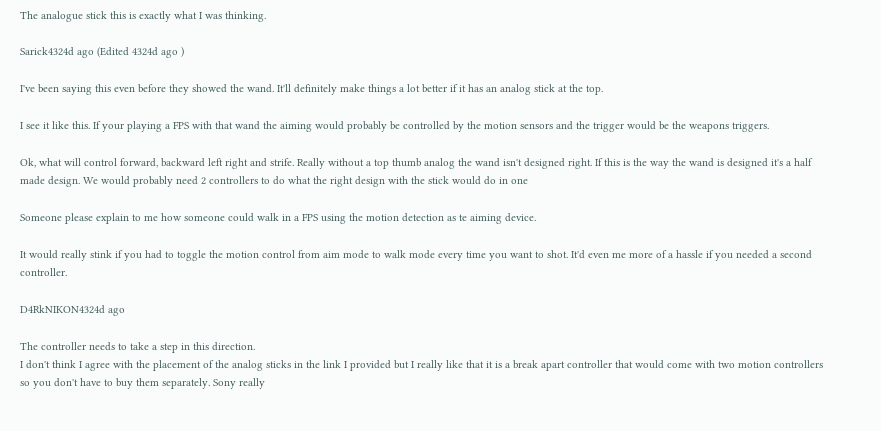The analogue stick this is exactly what I was thinking.

Sarick4324d ago (Edited 4324d ago )

I've been saying this even before they showed the wand. It'll definitely make things a lot better if it has an analog stick at the top.

I see it like this. If your playing a FPS with that wand the aiming would probably be controlled by the motion sensors and the trigger would be the weapons triggers.

Ok, what will control forward, backward left right and strife. Really without a top thumb analog the wand isn't designed right. If this is the way the wand is designed it's a half made design. We would probably need 2 controllers to do what the right design with the stick would do in one

Someone please explain to me how someone could walk in a FPS using the motion detection as te aiming device.

It would really stink if you had to toggle the motion control from aim mode to walk mode every time you want to shot. It'd even me more of a hassle if you needed a second controller.

D4RkNIKON4324d ago

The controller needs to take a step in this direction.
I don't think I agree with the placement of the analog sticks in the link I provided but I really like that it is a break apart controller that would come with two motion controllers so you don't have to buy them separately. Sony really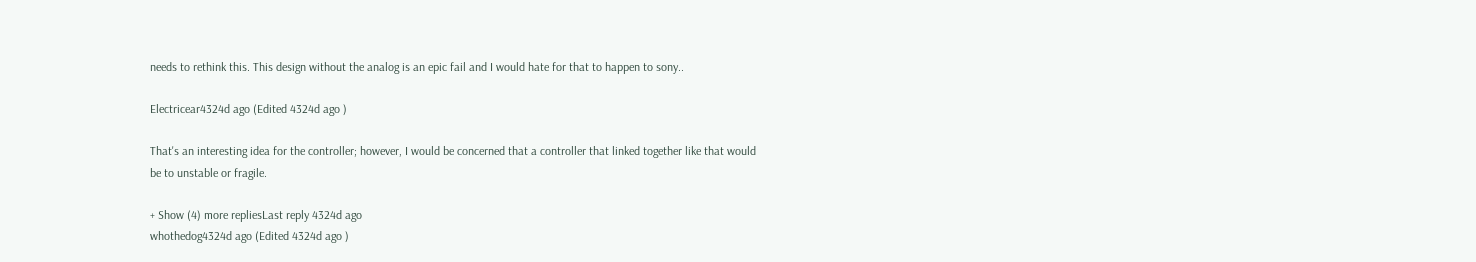needs to rethink this. This design without the analog is an epic fail and I would hate for that to happen to sony..

Electricear4324d ago (Edited 4324d ago )

That's an interesting idea for the controller; however, I would be concerned that a controller that linked together like that would be to unstable or fragile.

+ Show (4) more repliesLast reply 4324d ago
whothedog4324d ago (Edited 4324d ago )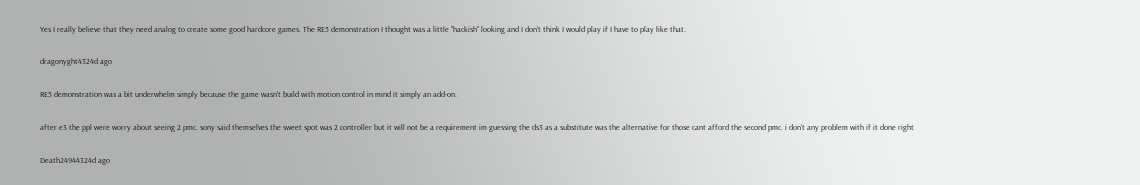Yes I really believe that they need analog to create some good hardcore games. The RE5 demonstration I thought was a little "hackish" looking and I don't think I would play if I have to play like that.

dragonyght4324d ago

RE5 demonstration was a bit underwhelm simply because the game wasn't build with motion control in mind it simply an add-on.

after e3 the ppl were worry about seeing 2 pmc. sony said themselves the sweet spot was 2 controller but it will not be a requirement im guessing the ds3 as a substitute was the alternative for those cant afford the second pmc. i don't any problem with if it done right

Death24944324d ago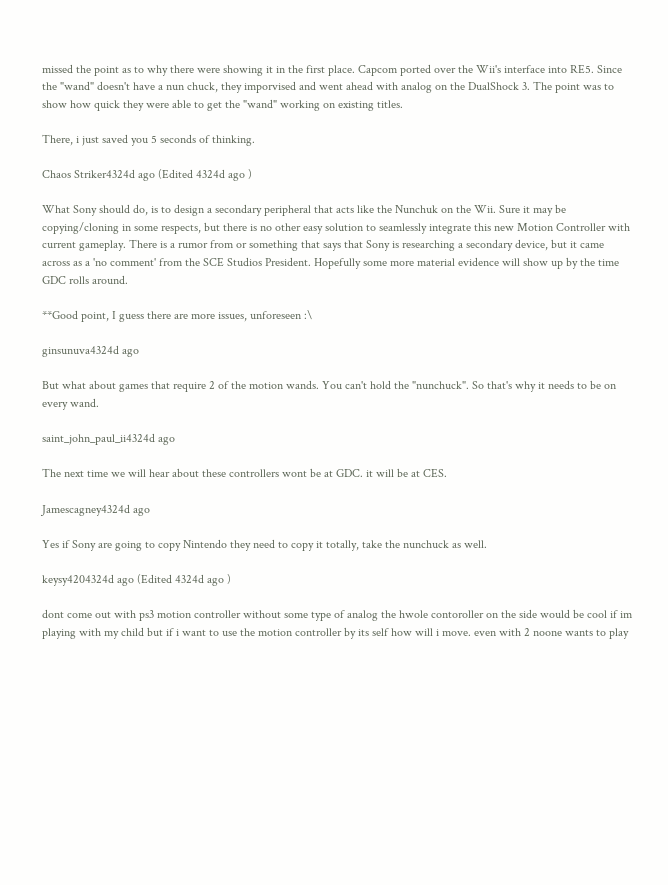missed the point as to why there were showing it in the first place. Capcom ported over the Wii's interface into RE5. Since the "wand" doesn't have a nun chuck, they imporvised and went ahead with analog on the DualShock 3. The point was to show how quick they were able to get the "wand" working on existing titles.

There, i just saved you 5 seconds of thinking.

Chaos Striker4324d ago (Edited 4324d ago )

What Sony should do, is to design a secondary peripheral that acts like the Nunchuk on the Wii. Sure it may be copying/cloning in some respects, but there is no other easy solution to seamlessly integrate this new Motion Controller with current gameplay. There is a rumor from or something that says that Sony is researching a secondary device, but it came across as a 'no comment' from the SCE Studios President. Hopefully some more material evidence will show up by the time GDC rolls around.

**Good point, I guess there are more issues, unforeseen :\

ginsunuva4324d ago

But what about games that require 2 of the motion wands. You can't hold the "nunchuck". So that's why it needs to be on every wand.

saint_john_paul_ii4324d ago

The next time we will hear about these controllers wont be at GDC. it will be at CES.

Jamescagney4324d ago

Yes if Sony are going to copy Nintendo they need to copy it totally, take the nunchuck as well.

keysy4204324d ago (Edited 4324d ago )

dont come out with ps3 motion controller without some type of analog the hwole contoroller on the side would be cool if im playing with my child but if i want to use the motion controller by its self how will i move. even with 2 noone wants to play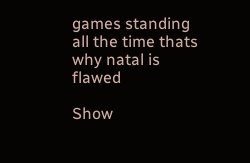games standing all the time thats why natal is flawed

Show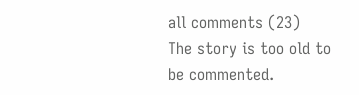all comments (23)
The story is too old to be commented.